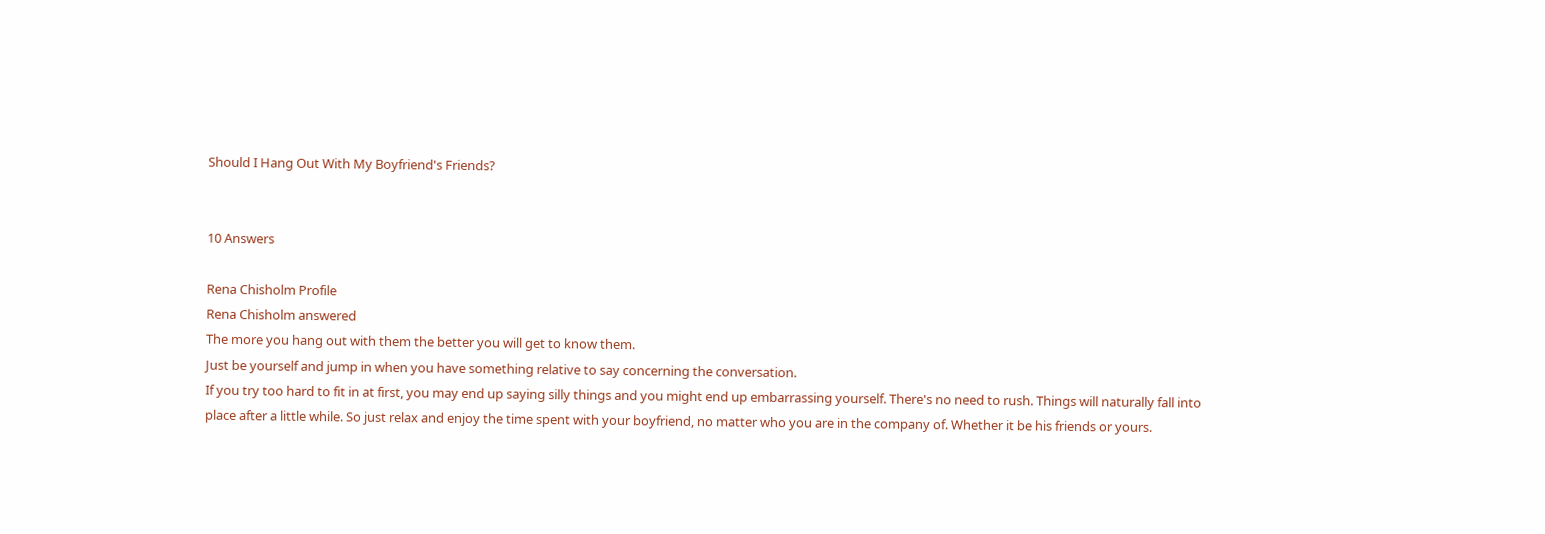Should I Hang Out With My Boyfriend's Friends?


10 Answers

Rena Chisholm Profile
Rena Chisholm answered
The more you hang out with them the better you will get to know them.
Just be yourself and jump in when you have something relative to say concerning the conversation.
If you try too hard to fit in at first, you may end up saying silly things and you might end up embarrassing yourself. There's no need to rush. Things will naturally fall into place after a little while. So just relax and enjoy the time spent with your boyfriend, no matter who you are in the company of. Whether it be his friends or yours.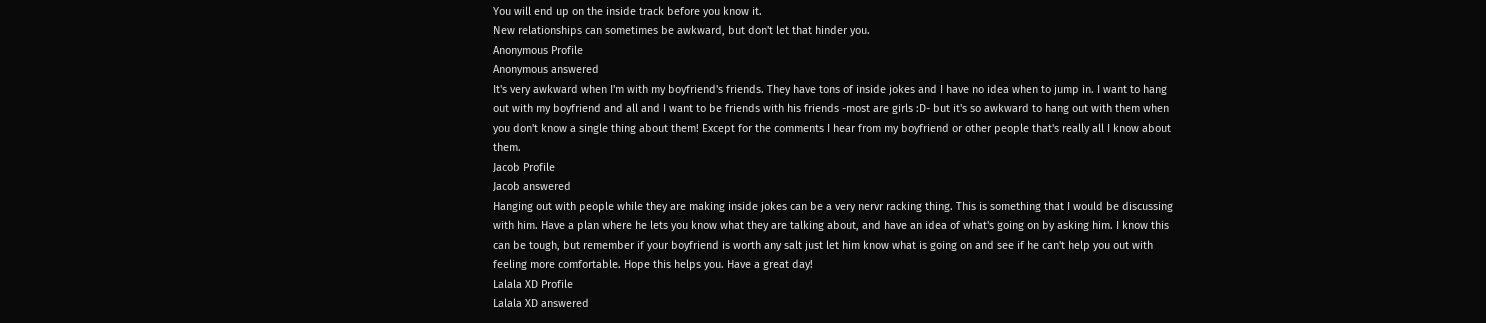You will end up on the inside track before you know it.
New relationships can sometimes be awkward, but don't let that hinder you.
Anonymous Profile
Anonymous answered
It's very awkward when I'm with my boyfriend's friends. They have tons of inside jokes and I have no idea when to jump in. I want to hang out with my boyfriend and all and I want to be friends with his friends -most are girls :D- but it's so awkward to hang out with them when you don't know a single thing about them! Except for the comments I hear from my boyfriend or other people that's really all I know about them.
Jacob Profile
Jacob answered
Hanging out with people while they are making inside jokes can be a very nervr racking thing. This is something that I would be discussing with him. Have a plan where he lets you know what they are talking about, and have an idea of what's going on by asking him. I know this can be tough, but remember if your boyfriend is worth any salt just let him know what is going on and see if he can't help you out with feeling more comfortable. Hope this helps you. Have a great day!
Lalala XD Profile
Lalala XD answered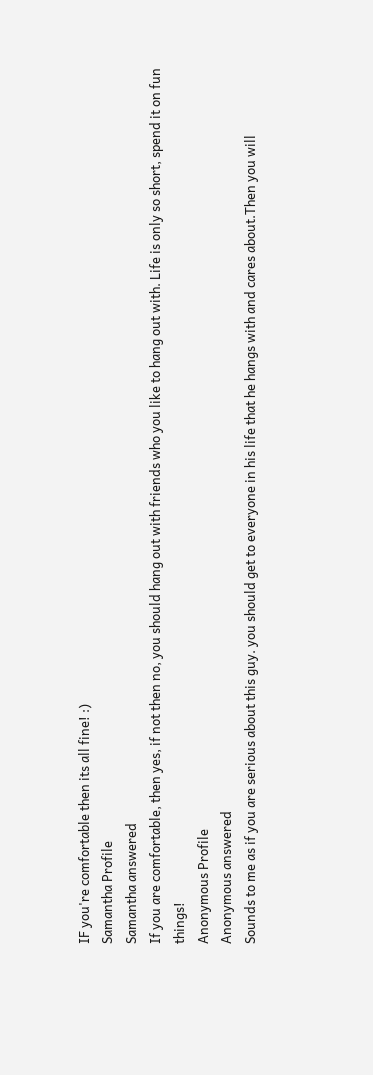IF you're comfortable then its all fine! :)
Samantha Profile
Samantha answered
If you are comfortable, then yes, if not then no, you should hang out with friends who you like to hang out with. Life is only so short, spend it on fun things!
Anonymous Profile
Anonymous answered
Sounds to me as if you are serious about this guy. you should get to everyone in his life that he hangs with and cares about.Then you will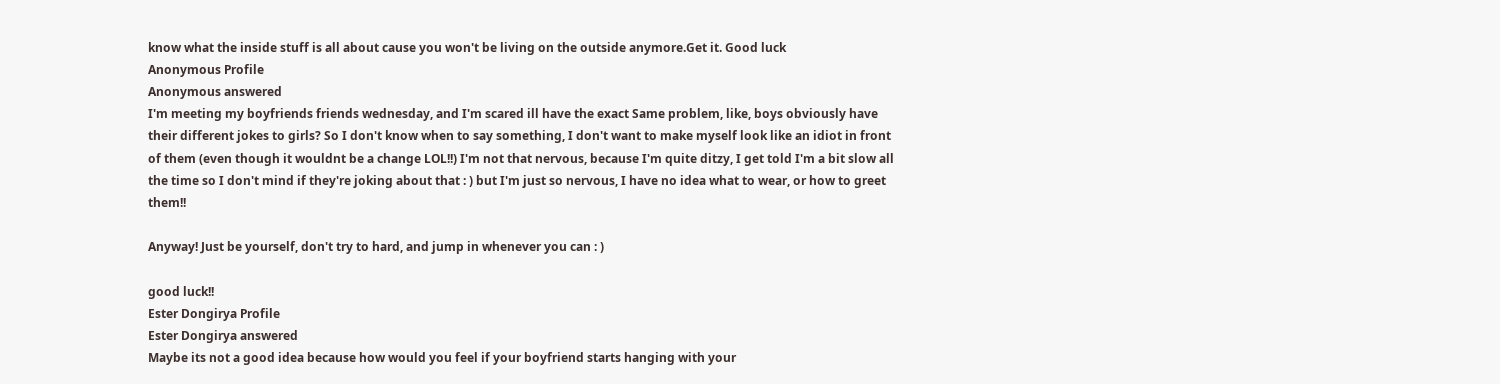know what the inside stuff is all about cause you won't be living on the outside anymore.Get it. Good luck
Anonymous Profile
Anonymous answered
I'm meeting my boyfriends friends wednesday, and I'm scared ill have the exact Same problem, like, boys obviously have their different jokes to girls? So I don't know when to say something, I don't want to make myself look like an idiot in front of them (even though it wouldnt be a change LOL!!) I'm not that nervous, because I'm quite ditzy, I get told I'm a bit slow all the time so I don't mind if they're joking about that : ) but I'm just so nervous, I have no idea what to wear, or how to greet them!!

Anyway! Just be yourself, don't try to hard, and jump in whenever you can : )

good luck!!
Ester Dongirya Profile
Ester Dongirya answered
Maybe its not a good idea because how would you feel if your boyfriend starts hanging with your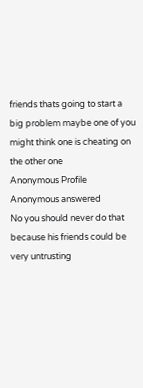friends thats going to start a big problem maybe one of you might think one is cheating on the other one
Anonymous Profile
Anonymous answered
No you should never do that because his friends could be very untrusting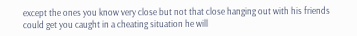except the ones you know very close but not that close hanging out with his friends could get you caught in a cheating situation he will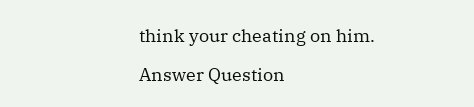think your cheating on him.

Answer Question